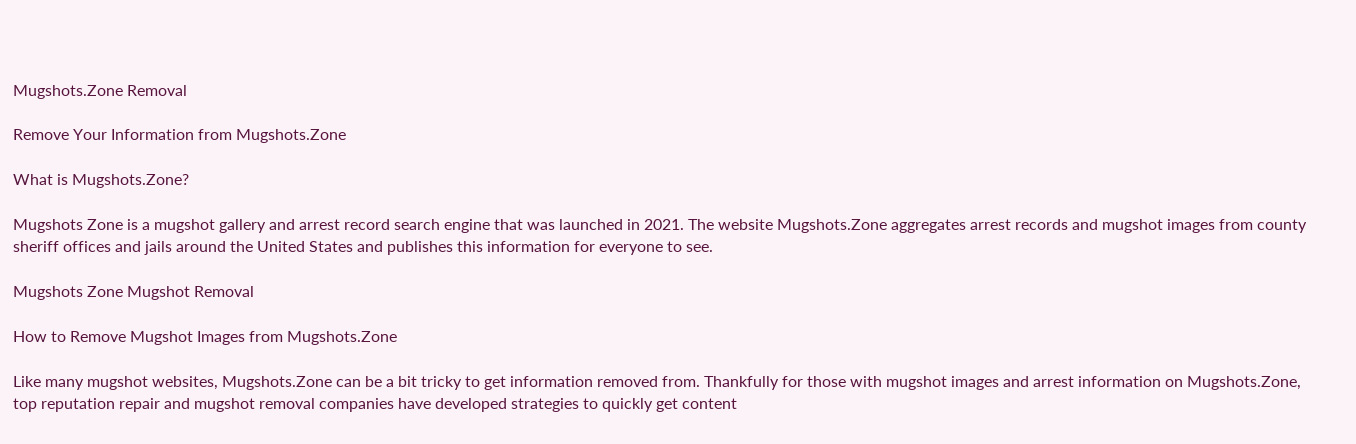Mugshots.Zone Removal

Remove Your Information from Mugshots.Zone

What is Mugshots.Zone?

Mugshots Zone is a mugshot gallery and arrest record search engine that was launched in 2021. The website Mugshots.Zone aggregates arrest records and mugshot images from county sheriff offices and jails around the United States and publishes this information for everyone to see.

Mugshots Zone Mugshot Removal

How to Remove Mugshot Images from Mugshots.Zone

Like many mugshot websites, Mugshots.Zone can be a bit tricky to get information removed from. Thankfully for those with mugshot images and arrest information on Mugshots.Zone, top reputation repair and mugshot removal companies have developed strategies to quickly get content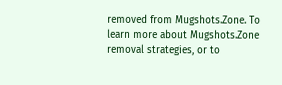removed from Mugshots.Zone. To learn more about Mugshots.Zone removal strategies, or to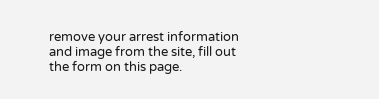remove your arrest information and image from the site, fill out the form on this page.